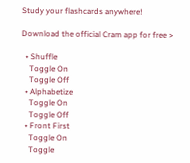Study your flashcards anywhere!

Download the official Cram app for free >

  • Shuffle
    Toggle On
    Toggle Off
  • Alphabetize
    Toggle On
    Toggle Off
  • Front First
    Toggle On
    Toggle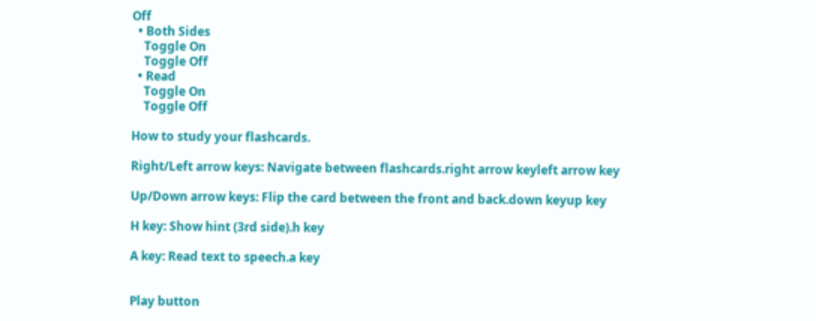Off
  • Both Sides
    Toggle On
    Toggle Off
  • Read
    Toggle On
    Toggle Off

How to study your flashcards.

Right/Left arrow keys: Navigate between flashcards.right arrow keyleft arrow key

Up/Down arrow keys: Flip the card between the front and back.down keyup key

H key: Show hint (3rd side).h key

A key: Read text to speech.a key


Play button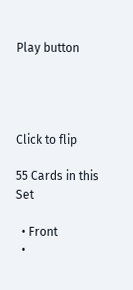Play button




Click to flip

55 Cards in this Set

  • Front
  •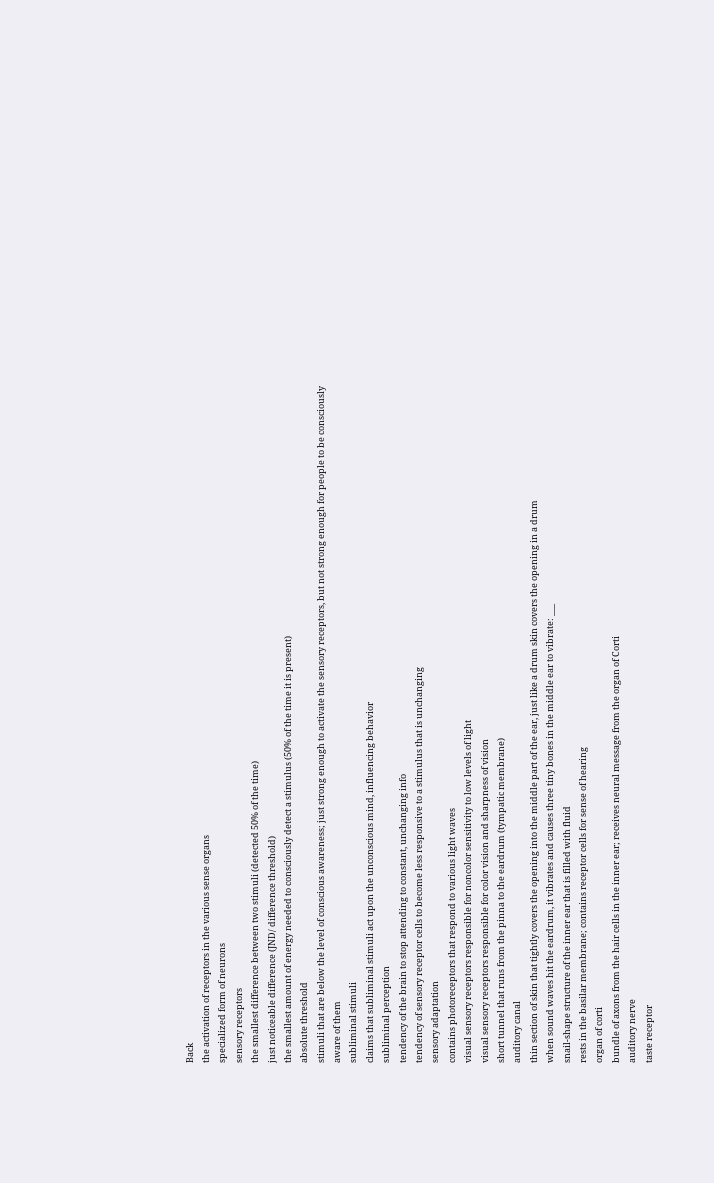Back
the activation of receptors in the various sense organs
specialized form of neurons
sensory receptors
the smallest difference between two stimuli (detected 50% of the time)
just noticeable difference (JND/ difference threshold)
the smallest amount of energy needed to consciously detect a stimulus (50% of the time it is present)
absolute threshold
stimuli that are below the level of conscious awareness; just strong enough to activate the sensory receptors, but not strong enough for people to be consciously aware of them
subliminal stimuli
claims that subliminal stimuli act upon the unconscious mind, influencing behavior
subliminal perception
tendency of the brain to stop attending to constant, unchanging info
tendency of sensory receptor cells to become less responsive to a stimulus that is unchanging
sensory adaptation
contains photoreceptors that respond to various light waves
visual sensory receptors responsible for noncolor sensitivity to low levels of light
visual sensory receptors responsible for color vision and sharpness of vision
short tunnel that runs from the pinna to the eardrum (tympatic membrane)
auditory canal
thin section of skin that tightly covers the opening into the middle part of the ear, just like a drum skin covers the opening in a drum
when sound waves hit the eardrum, it vibrates and causes three tiny bones in the middle ear to vibrate: ___
snail-shape structure of the inner ear that is filled with fluid
rests in the basilar membrane; contains receptor cells for sense of hearing
organ of corti
bundle of axons from the hair cells in the inner ear; receives neural message from the organ of Corti
auditory nerve
taste receptor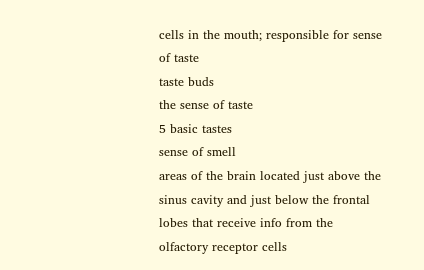cells in the mouth; responsible for sense of taste
taste buds
the sense of taste
5 basic tastes
sense of smell
areas of the brain located just above the sinus cavity and just below the frontal lobes that receive info from the olfactory receptor cells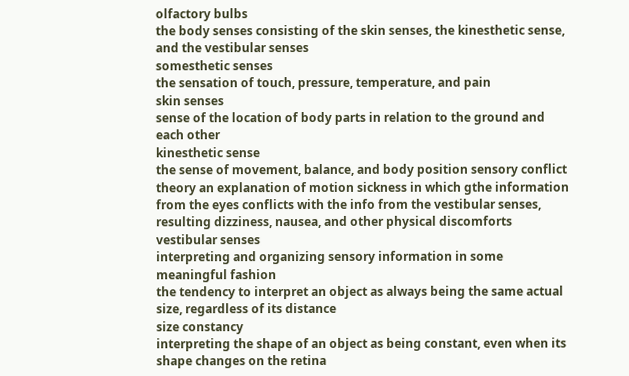olfactory bulbs
the body senses consisting of the skin senses, the kinesthetic sense, and the vestibular senses
somesthetic senses
the sensation of touch, pressure, temperature, and pain
skin senses
sense of the location of body parts in relation to the ground and each other
kinesthetic sense
the sense of movement, balance, and body position sensory conflict theory an explanation of motion sickness in which gthe information from the eyes conflicts with the info from the vestibular senses, resulting dizziness, nausea, and other physical discomforts
vestibular senses
interpreting and organizing sensory information in some meaningful fashion
the tendency to interpret an object as always being the same actual size, regardless of its distance
size constancy
interpreting the shape of an object as being constant, even when its shape changes on the retina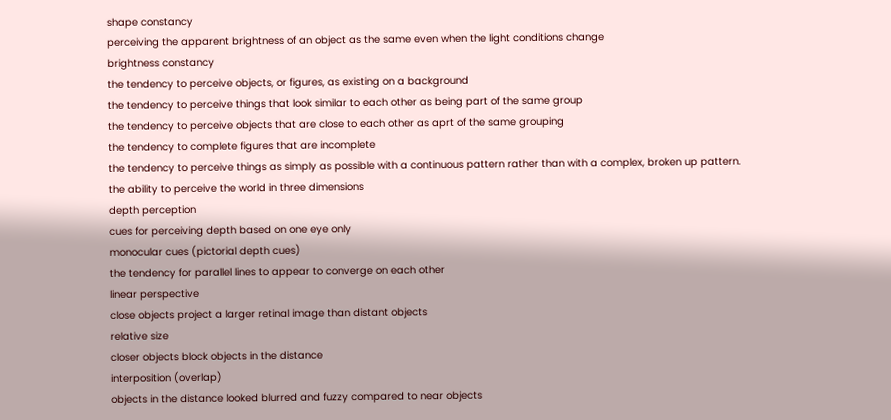shape constancy
perceiving the apparent brightness of an object as the same even when the light conditions change
brightness constancy
the tendency to perceive objects, or figures, as existing on a background
the tendency to perceive things that look similar to each other as being part of the same group
the tendency to perceive objects that are close to each other as aprt of the same grouping
the tendency to complete figures that are incomplete
the tendency to perceive things as simply as possible with a continuous pattern rather than with a complex, broken up pattern.
the ability to perceive the world in three dimensions
depth perception
cues for perceiving depth based on one eye only
monocular cues (pictorial depth cues)
the tendency for parallel lines to appear to converge on each other
linear perspective
close objects project a larger retinal image than distant objects
relative size
closer objects block objects in the distance
interposition (overlap)
objects in the distance looked blurred and fuzzy compared to near objects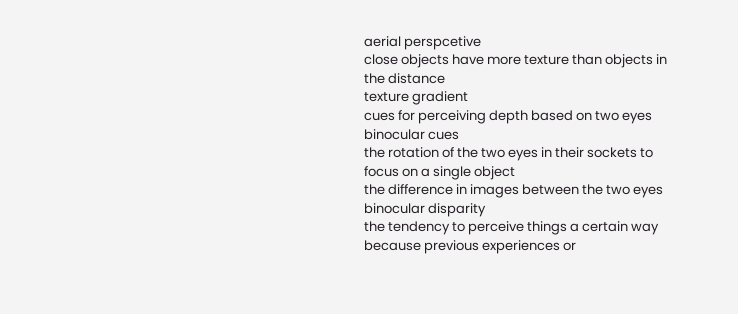aerial perspcetive
close objects have more texture than objects in the distance
texture gradient
cues for perceiving depth based on two eyes
binocular cues
the rotation of the two eyes in their sockets to focus on a single object
the difference in images between the two eyes
binocular disparity
the tendency to perceive things a certain way because previous experiences or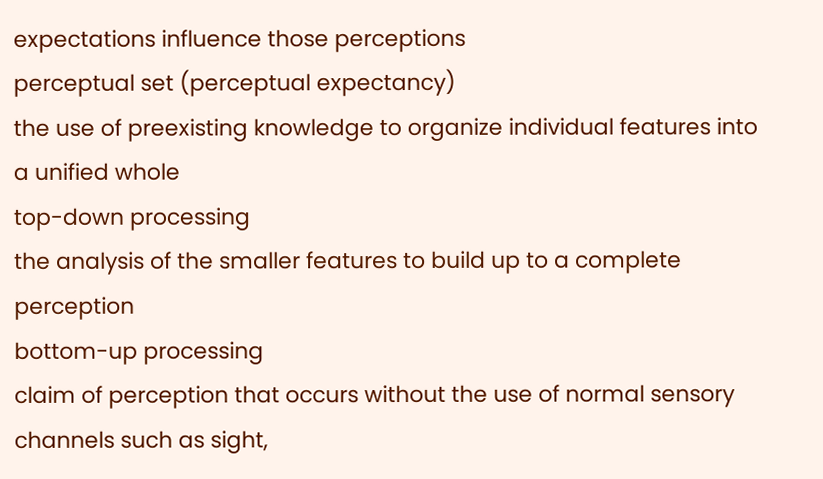expectations influence those perceptions
perceptual set (perceptual expectancy)
the use of preexisting knowledge to organize individual features into a unified whole
top-down processing
the analysis of the smaller features to build up to a complete perception
bottom-up processing
claim of perception that occurs without the use of normal sensory channels such as sight,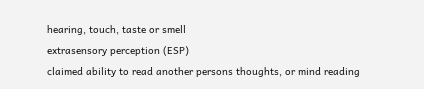hearing, touch, taste or smell
extrasensory perception (ESP)
claimed ability to read another persons thoughts, or mind reading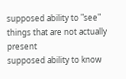supposed ability to "see" things that are not actually present
supposed ability to know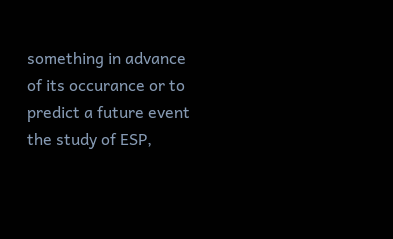something in advance of its occurance or to predict a future event
the study of ESP,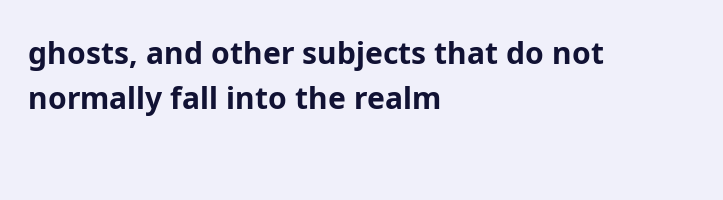ghosts, and other subjects that do not normally fall into the realm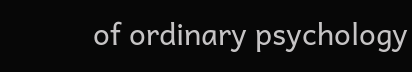of ordinary psychology